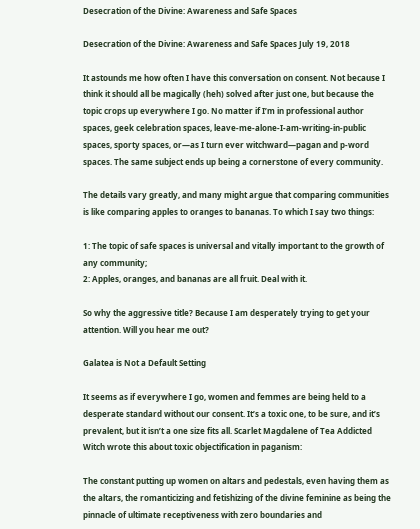Desecration of the Divine: Awareness and Safe Spaces

Desecration of the Divine: Awareness and Safe Spaces July 19, 2018

It astounds me how often I have this conversation on consent. Not because I think it should all be magically (heh) solved after just one, but because the topic crops up everywhere I go. No matter if I’m in professional author spaces, geek celebration spaces, leave-me-alone-I-am-writing-in-public spaces, sporty spaces, or—as I turn ever witchward—pagan and p-word spaces. The same subject ends up being a cornerstone of every community.

The details vary greatly, and many might argue that comparing communities is like comparing apples to oranges to bananas. To which I say two things:

1: The topic of safe spaces is universal and vitally important to the growth of any community;
2: Apples, oranges, and bananas are all fruit. Deal with it.

So why the aggressive title? Because I am desperately trying to get your attention. Will you hear me out?

Galatea is Not a Default Setting

It seems as if everywhere I go, women and femmes are being held to a desperate standard without our consent. It’s a toxic one, to be sure, and it’s prevalent, but it isn’t a one size fits all. Scarlet Magdalene of Tea Addicted Witch wrote this about toxic objectification in paganism:

The constant putting up women on altars and pedestals, even having them as the altars, the romanticizing and fetishizing of the divine feminine as being the pinnacle of ultimate receptiveness with zero boundaries and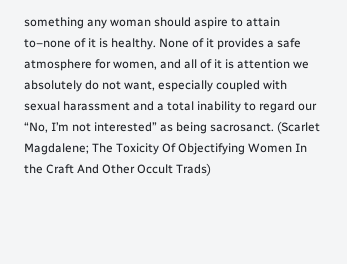something any woman should aspire to attain to–none of it is healthy. None of it provides a safe atmosphere for women, and all of it is attention we absolutely do not want, especially coupled with sexual harassment and a total inability to regard our “No, I’m not interested” as being sacrosanct. (Scarlet Magdalene; The Toxicity Of Objectifying Women In the Craft And Other Occult Trads)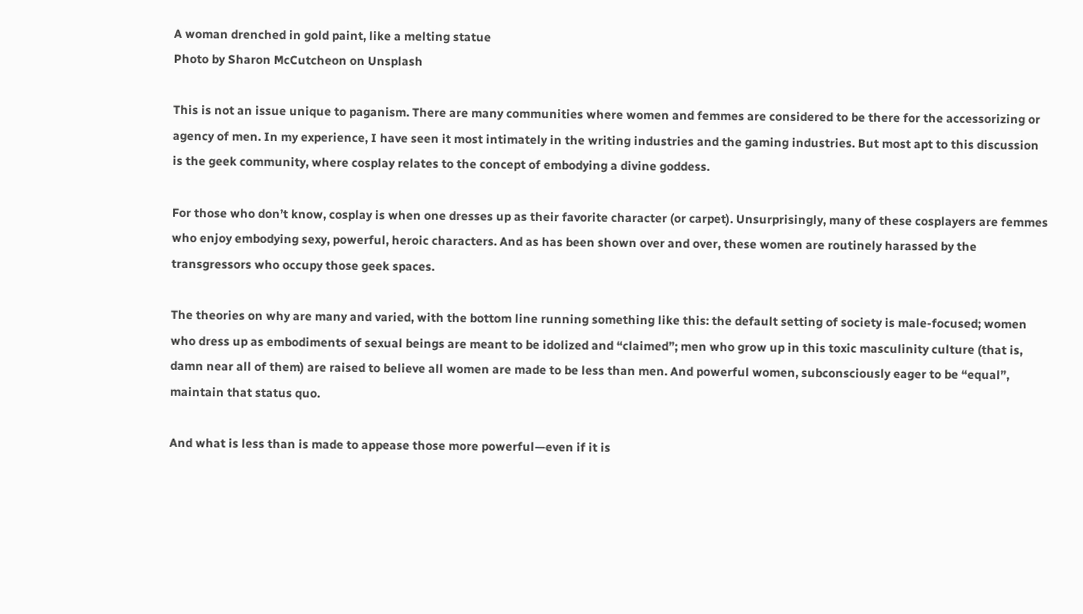A woman drenched in gold paint, like a melting statue
Photo by Sharon McCutcheon on Unsplash

This is not an issue unique to paganism. There are many communities where women and femmes are considered to be there for the accessorizing or agency of men. In my experience, I have seen it most intimately in the writing industries and the gaming industries. But most apt to this discussion is the geek community, where cosplay relates to the concept of embodying a divine goddess.

For those who don’t know, cosplay is when one dresses up as their favorite character (or carpet). Unsurprisingly, many of these cosplayers are femmes who enjoy embodying sexy, powerful, heroic characters. And as has been shown over and over, these women are routinely harassed by the transgressors who occupy those geek spaces.

The theories on why are many and varied, with the bottom line running something like this: the default setting of society is male-focused; women who dress up as embodiments of sexual beings are meant to be idolized and “claimed”; men who grow up in this toxic masculinity culture (that is, damn near all of them) are raised to believe all women are made to be less than men. And powerful women, subconsciously eager to be “equal”, maintain that status quo.

And what is less than is made to appease those more powerful—even if it is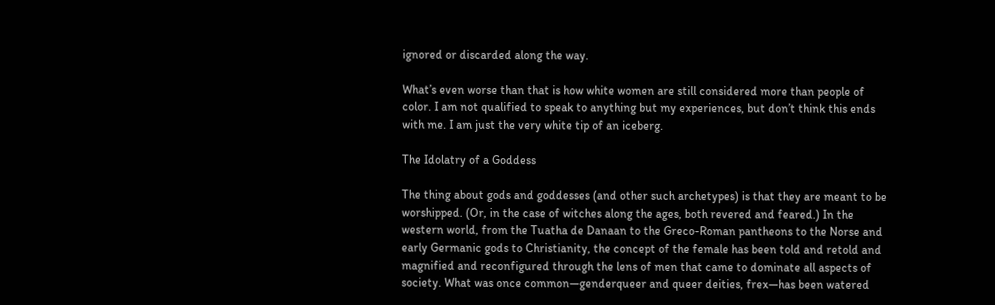ignored or discarded along the way.

What’s even worse than that is how white women are still considered more than people of color. I am not qualified to speak to anything but my experiences, but don’t think this ends with me. I am just the very white tip of an iceberg.

The Idolatry of a Goddess

The thing about gods and goddesses (and other such archetypes) is that they are meant to be worshipped. (Or, in the case of witches along the ages, both revered and feared.) In the western world, from the Tuatha de Danaan to the Greco-Roman pantheons to the Norse and early Germanic gods to Christianity, the concept of the female has been told and retold and magnified and reconfigured through the lens of men that came to dominate all aspects of society. What was once common—genderqueer and queer deities, frex—has been watered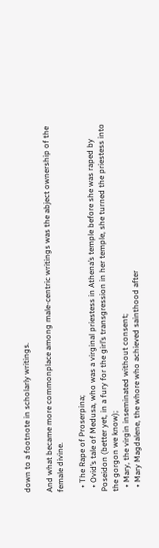down to a footnote in scholarly writings.

And what became more commonplace among male-centric writings was the abject ownership of the female divine.

  • The Rape of Proserpina;
  • Ovid’s tale of Medusa, who was a virginal priestess in Athena’s temple before she was raped by Poseidon (better yet, in a fury for the girl’s transgression in her temple, she turned the priestess into the gorgon we know);
  • Mary, the virgin inseminated without consent;
  • Mary Magdalene, the whore who achieved sainthood after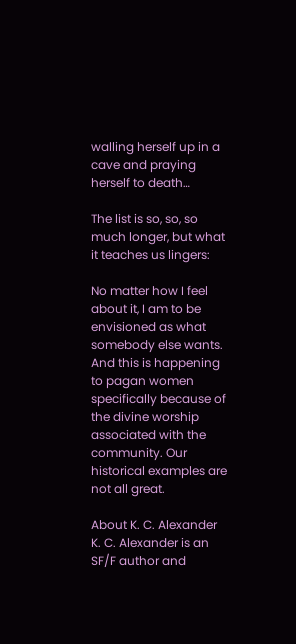walling herself up in a cave and praying herself to death…

The list is so, so, so much longer, but what it teaches us lingers:

No matter how I feel about it, I am to be envisioned as what somebody else wants. And this is happening to pagan women specifically because of the divine worship associated with the community. Our historical examples are not all great.

About K. C. Alexander
K. C. Alexander is an SF/F author and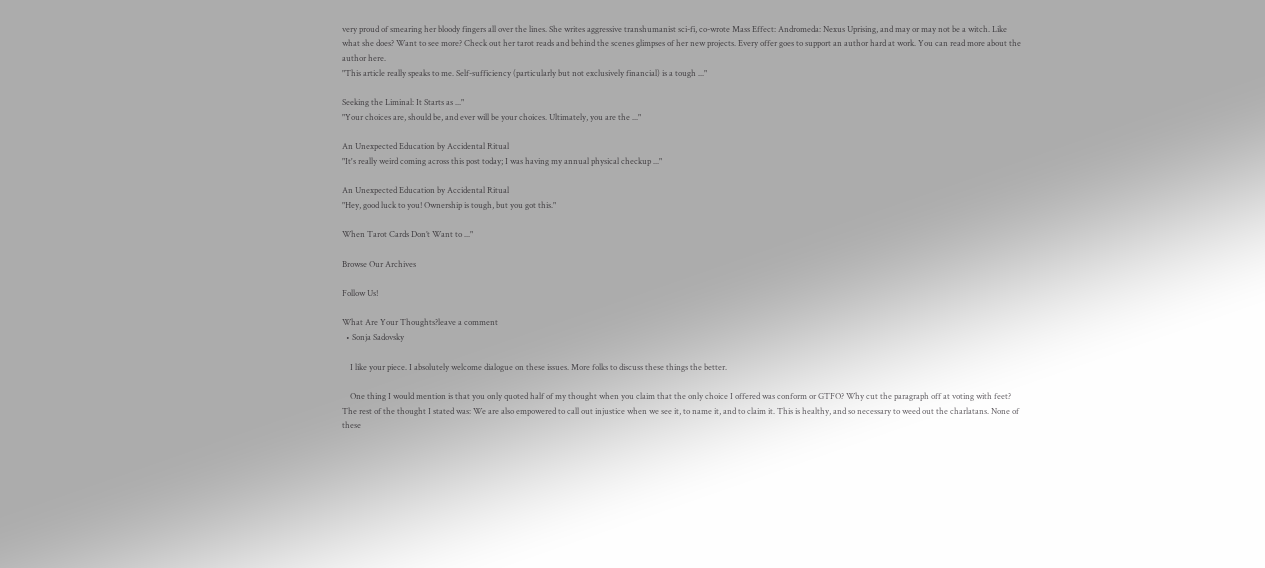very proud of smearing her bloody fingers all over the lines. She writes aggressive transhumanist sci-fi, co-wrote Mass Effect: Andromeda: Nexus Uprising, and may or may not be a witch. Like what she does? Want to see more? Check out her tarot reads and behind the scenes glimpses of her new projects. Every offer goes to support an author hard at work. You can read more about the author here.
"This article really speaks to me. Self-sufficiency (particularly but not exclusively financial) is a tough ..."

Seeking the Liminal: It Starts as ..."
"Your choices are, should be, and ever will be your choices. Ultimately, you are the ..."

An Unexpected Education by Accidental Ritual
"It's really weird coming across this post today; I was having my annual physical checkup ..."

An Unexpected Education by Accidental Ritual
"Hey, good luck to you! Ownership is tough, but you got this."

When Tarot Cards Don’t Want to ..."

Browse Our Archives

Follow Us!

What Are Your Thoughts?leave a comment
  • Sonja Sadovsky

    I like your piece. I absolutely welcome dialogue on these issues. More folks to discuss these things the better.

    One thing I would mention is that you only quoted half of my thought when you claim that the only choice I offered was conform or GTFO? Why cut the paragraph off at voting with feet? The rest of the thought I stated was: We are also empowered to call out injustice when we see it, to name it, and to claim it. This is healthy, and so necessary to weed out the charlatans. None of these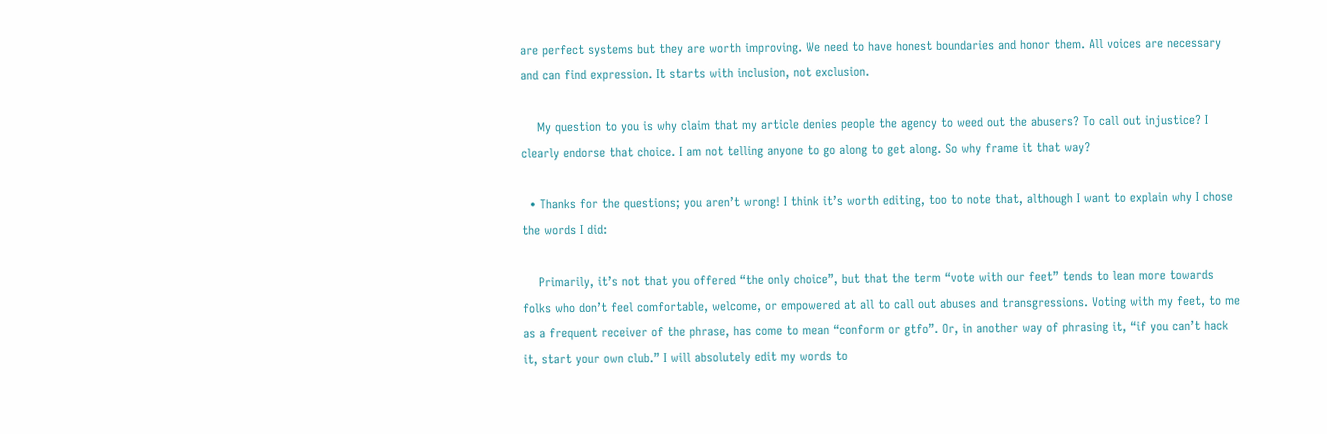are perfect systems but they are worth improving. We need to have honest boundaries and honor them. All voices are necessary and can find expression. It starts with inclusion, not exclusion.

    My question to you is why claim that my article denies people the agency to weed out the abusers? To call out injustice? I clearly endorse that choice. I am not telling anyone to go along to get along. So why frame it that way?

  • Thanks for the questions; you aren’t wrong! I think it’s worth editing, too to note that, although I want to explain why I chose the words I did:

    Primarily, it’s not that you offered “the only choice”, but that the term “vote with our feet” tends to lean more towards folks who don’t feel comfortable, welcome, or empowered at all to call out abuses and transgressions. Voting with my feet, to me as a frequent receiver of the phrase, has come to mean “conform or gtfo”. Or, in another way of phrasing it, “if you can’t hack it, start your own club.” I will absolutely edit my words to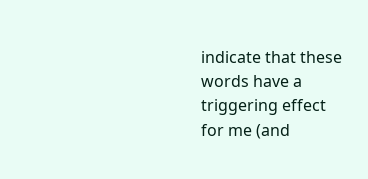indicate that these words have a triggering effect for me (and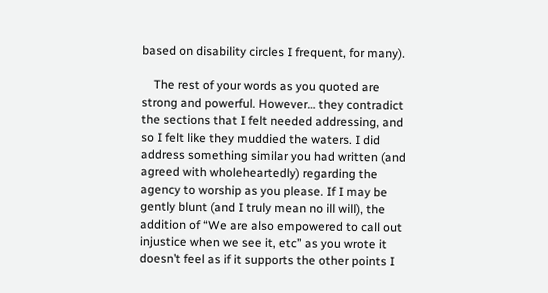based on disability circles I frequent, for many).

    The rest of your words as you quoted are strong and powerful. However… they contradict the sections that I felt needed addressing, and so I felt like they muddied the waters. I did address something similar you had written (and agreed with wholeheartedly) regarding the agency to worship as you please. If I may be gently blunt (and I truly mean no ill will), the addition of “We are also empowered to call out injustice when we see it, etc” as you wrote it doesn’t feel as if it supports the other points I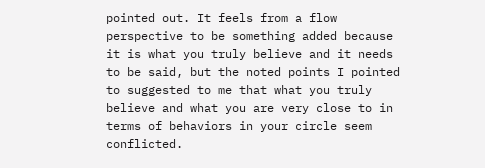pointed out. It feels from a flow perspective to be something added because it is what you truly believe and it needs to be said, but the noted points I pointed to suggested to me that what you truly believe and what you are very close to in terms of behaviors in your circle seem conflicted.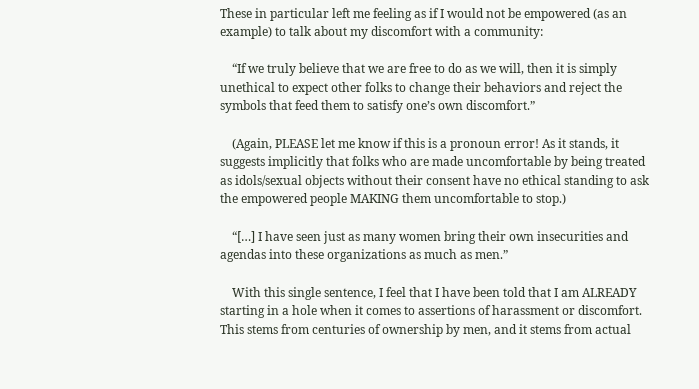These in particular left me feeling as if I would not be empowered (as an example) to talk about my discomfort with a community:

    “If we truly believe that we are free to do as we will, then it is simply unethical to expect other folks to change their behaviors and reject the symbols that feed them to satisfy one’s own discomfort.”

    (Again, PLEASE let me know if this is a pronoun error! As it stands, it suggests implicitly that folks who are made uncomfortable by being treated as idols/sexual objects without their consent have no ethical standing to ask the empowered people MAKING them uncomfortable to stop.)

    “[…] I have seen just as many women bring their own insecurities and agendas into these organizations as much as men.”

    With this single sentence, I feel that I have been told that I am ALREADY starting in a hole when it comes to assertions of harassment or discomfort. This stems from centuries of ownership by men, and it stems from actual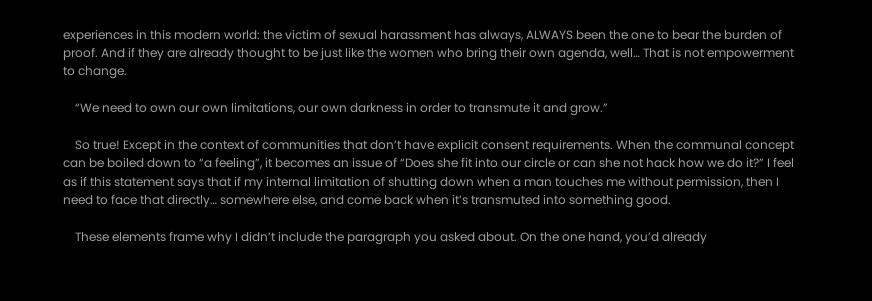experiences in this modern world: the victim of sexual harassment has always, ALWAYS been the one to bear the burden of proof. And if they are already thought to be just like the women who bring their own agenda, well… That is not empowerment to change.

    “We need to own our own limitations, our own darkness in order to transmute it and grow.”

    So true! Except in the context of communities that don’t have explicit consent requirements. When the communal concept can be boiled down to “a feeling”, it becomes an issue of “Does she fit into our circle or can she not hack how we do it?” I feel as if this statement says that if my internal limitation of shutting down when a man touches me without permission, then I need to face that directly… somewhere else, and come back when it’s transmuted into something good.

    These elements frame why I didn’t include the paragraph you asked about. On the one hand, you’d already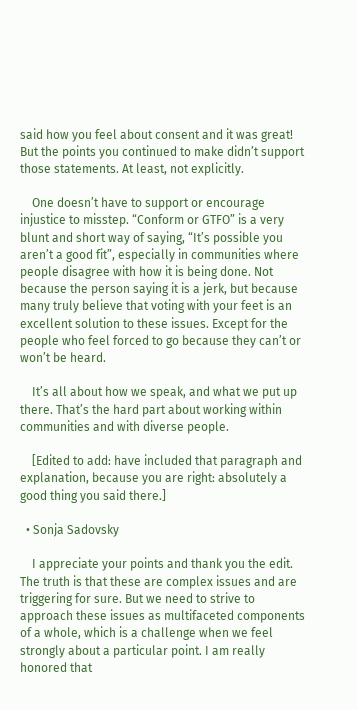said how you feel about consent and it was great! But the points you continued to make didn’t support those statements. At least, not explicitly.

    One doesn’t have to support or encourage injustice to misstep. “Conform or GTFO” is a very blunt and short way of saying, “It’s possible you aren’t a good fit”, especially in communities where people disagree with how it is being done. Not because the person saying it is a jerk, but because many truly believe that voting with your feet is an excellent solution to these issues. Except for the people who feel forced to go because they can’t or won’t be heard.

    It’s all about how we speak, and what we put up there. That’s the hard part about working within communities and with diverse people.

    [Edited to add: have included that paragraph and explanation, because you are right: absolutely a good thing you said there.]

  • Sonja Sadovsky

    I appreciate your points and thank you the edit. The truth is that these are complex issues and are triggering for sure. But we need to strive to approach these issues as multifaceted components of a whole, which is a challenge when we feel strongly about a particular point. I am really honored that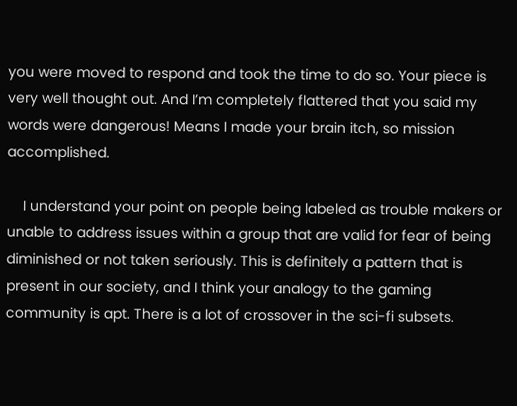you were moved to respond and took the time to do so. Your piece is very well thought out. And I’m completely flattered that you said my words were dangerous! Means I made your brain itch, so mission accomplished.

    I understand your point on people being labeled as trouble makers or unable to address issues within a group that are valid for fear of being diminished or not taken seriously. This is definitely a pattern that is present in our society, and I think your analogy to the gaming community is apt. There is a lot of crossover in the sci-fi subsets.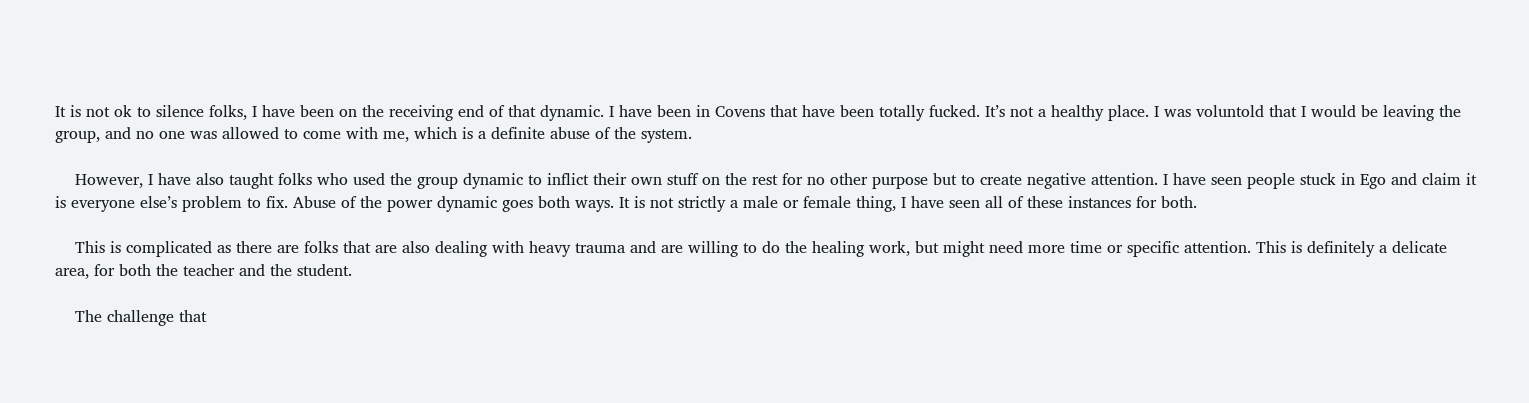It is not ok to silence folks, I have been on the receiving end of that dynamic. I have been in Covens that have been totally fucked. It’s not a healthy place. I was voluntold that I would be leaving the group, and no one was allowed to come with me, which is a definite abuse of the system.

    However, I have also taught folks who used the group dynamic to inflict their own stuff on the rest for no other purpose but to create negative attention. I have seen people stuck in Ego and claim it is everyone else’s problem to fix. Abuse of the power dynamic goes both ways. It is not strictly a male or female thing, I have seen all of these instances for both.

    This is complicated as there are folks that are also dealing with heavy trauma and are willing to do the healing work, but might need more time or specific attention. This is definitely a delicate area, for both the teacher and the student.

    The challenge that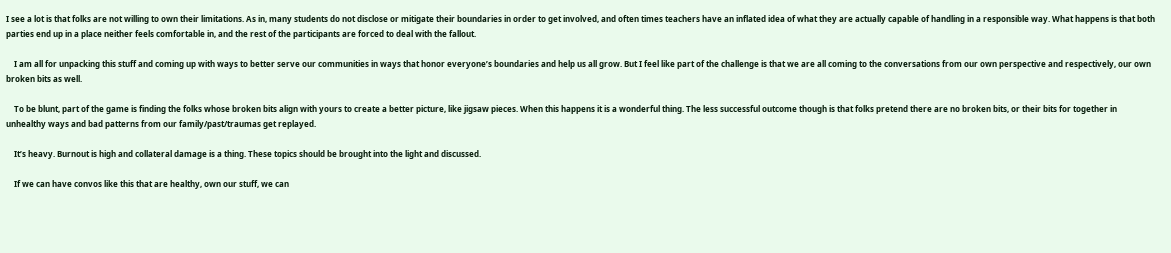I see a lot is that folks are not willing to own their limitations. As in, many students do not disclose or mitigate their boundaries in order to get involved, and often times teachers have an inflated idea of what they are actually capable of handling in a responsible way. What happens is that both parties end up in a place neither feels comfortable in, and the rest of the participants are forced to deal with the fallout.

    I am all for unpacking this stuff and coming up with ways to better serve our communities in ways that honor everyone’s boundaries and help us all grow. But I feel like part of the challenge is that we are all coming to the conversations from our own perspective and respectively, our own broken bits as well.

    To be blunt, part of the game is finding the folks whose broken bits align with yours to create a better picture, like jigsaw pieces. When this happens it is a wonderful thing. The less successful outcome though is that folks pretend there are no broken bits, or their bits for together in unhealthy ways and bad patterns from our family/past/traumas get replayed.

    It’s heavy. Burnout is high and collateral damage is a thing. These topics should be brought into the light and discussed.

    If we can have convos like this that are healthy, own our stuff, we can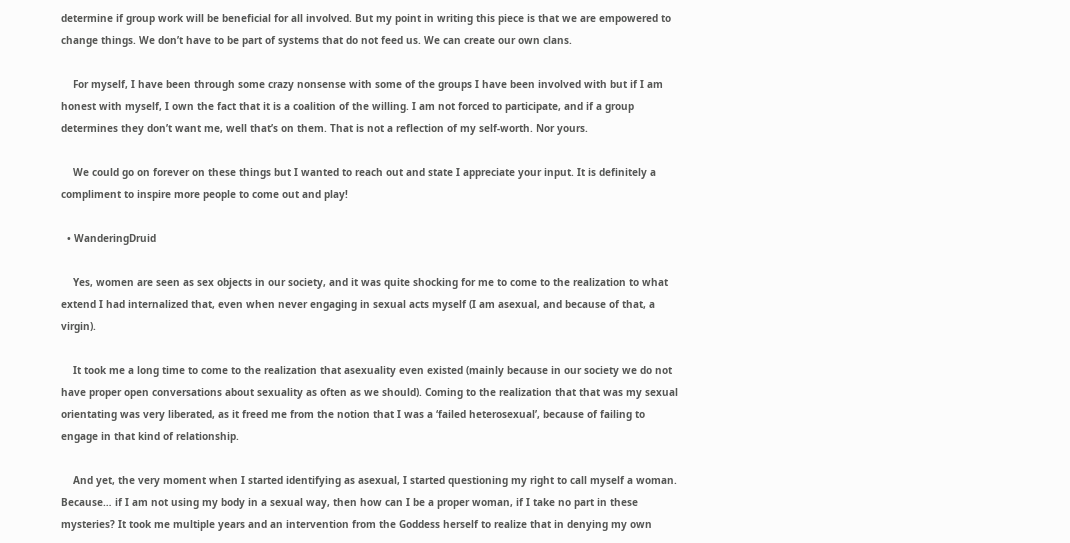determine if group work will be beneficial for all involved. But my point in writing this piece is that we are empowered to change things. We don’t have to be part of systems that do not feed us. We can create our own clans.

    For myself, I have been through some crazy nonsense with some of the groups I have been involved with but if I am honest with myself, I own the fact that it is a coalition of the willing. I am not forced to participate, and if a group determines they don’t want me, well that’s on them. That is not a reflection of my self-worth. Nor yours.

    We could go on forever on these things but I wanted to reach out and state I appreciate your input. It is definitely a compliment to inspire more people to come out and play!

  • WanderingDruid

    Yes, women are seen as sex objects in our society, and it was quite shocking for me to come to the realization to what extend I had internalized that, even when never engaging in sexual acts myself (I am asexual, and because of that, a virgin).

    It took me a long time to come to the realization that asexuality even existed (mainly because in our society we do not have proper open conversations about sexuality as often as we should). Coming to the realization that that was my sexual orientating was very liberated, as it freed me from the notion that I was a ‘failed heterosexual’, because of failing to engage in that kind of relationship.

    And yet, the very moment when I started identifying as asexual, I started questioning my right to call myself a woman. Because… if I am not using my body in a sexual way, then how can I be a proper woman, if I take no part in these mysteries? It took me multiple years and an intervention from the Goddess herself to realize that in denying my own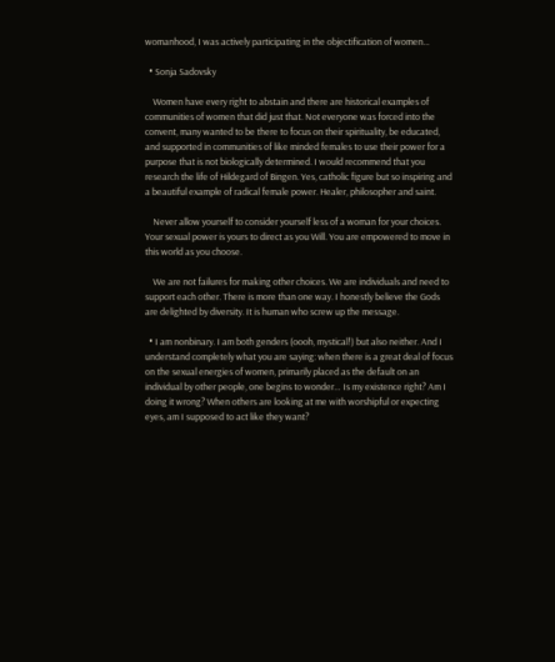womanhood, I was actively participating in the objectification of women…

  • Sonja Sadovsky

    Women have every right to abstain and there are historical examples of communities of women that did just that. Not everyone was forced into the convent, many wanted to be there to focus on their spirituality, be educated, and supported in communities of like minded females to use their power for a purpose that is not biologically determined. I would recommend that you research the life of Hildegard of Bingen. Yes, catholic figure but so inspiring and a beautiful example of radical female power. Healer, philosopher and saint.

    Never allow yourself to consider yourself less of a woman for your choices. Your sexual power is yours to direct as you Will. You are empowered to move in this world as you choose.

    We are not failures for making other choices. We are individuals and need to support each other. There is more than one way. I honestly believe the Gods are delighted by diversity. It is human who screw up the message.

  • I am nonbinary. I am both genders (oooh, mystical!) but also neither. And I understand completely what you are saying: when there is a great deal of focus on the sexual energies of women, primarily placed as the default on an individual by other people, one begins to wonder… Is my existence right? Am I doing it wrong? When others are looking at me with worshipful or expecting eyes, am I supposed to act like they want?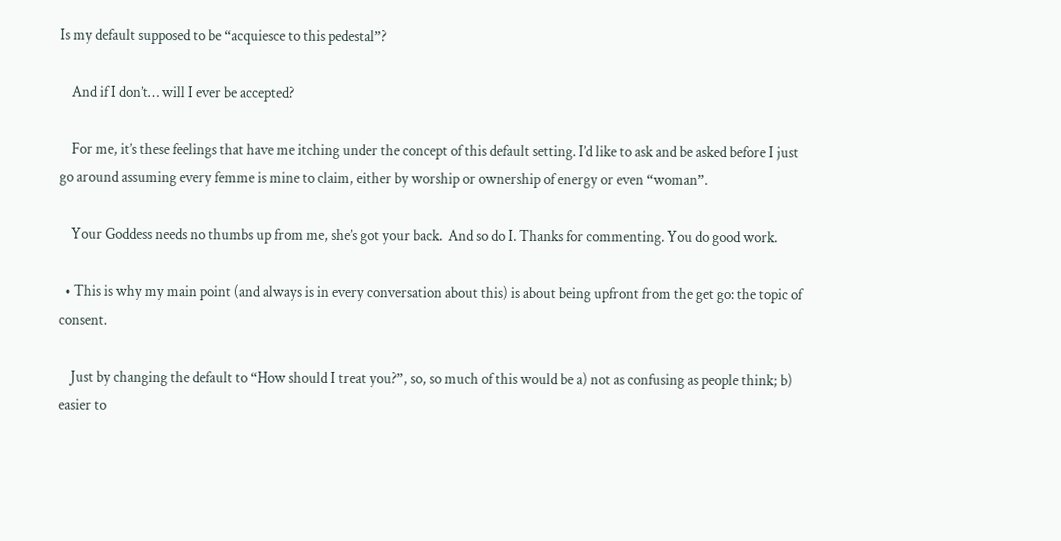Is my default supposed to be “acquiesce to this pedestal”?

    And if I don’t… will I ever be accepted?

    For me, it’s these feelings that have me itching under the concept of this default setting. I’d like to ask and be asked before I just go around assuming every femme is mine to claim, either by worship or ownership of energy or even “woman”.

    Your Goddess needs no thumbs up from me, she’s got your back.  And so do I. Thanks for commenting. You do good work.

  • This is why my main point (and always is in every conversation about this) is about being upfront from the get go: the topic of consent.

    Just by changing the default to “How should I treat you?”, so, so much of this would be a) not as confusing as people think; b) easier to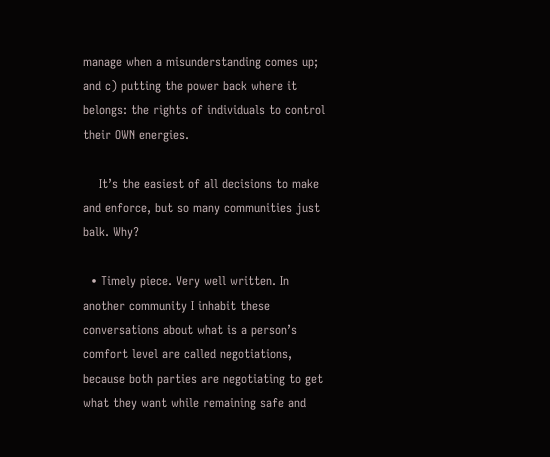manage when a misunderstanding comes up; and c) putting the power back where it belongs: the rights of individuals to control their OWN energies.

    It’s the easiest of all decisions to make and enforce, but so many communities just balk. Why?

  • Timely piece. Very well written. In another community I inhabit these conversations about what is a person’s comfort level are called negotiations, because both parties are negotiating to get what they want while remaining safe and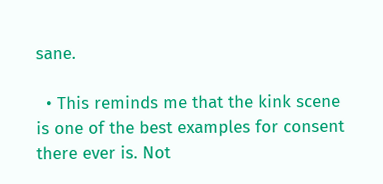sane.

  • This reminds me that the kink scene is one of the best examples for consent there ever is. Not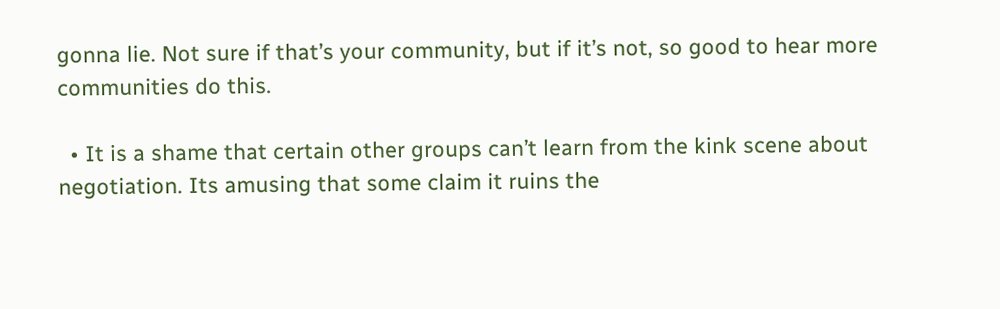gonna lie. Not sure if that’s your community, but if it’s not, so good to hear more communities do this.

  • It is a shame that certain other groups can’t learn from the kink scene about negotiation. Its amusing that some claim it ruins the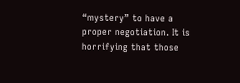“mystery” to have a proper negotiation. It is horrifying that those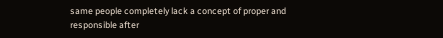same people completely lack a concept of proper and responsible after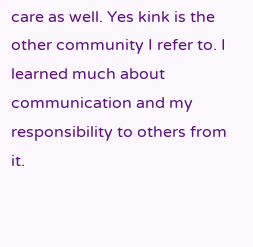care as well. Yes kink is the other community I refer to. I learned much about communication and my responsibility to others from it.